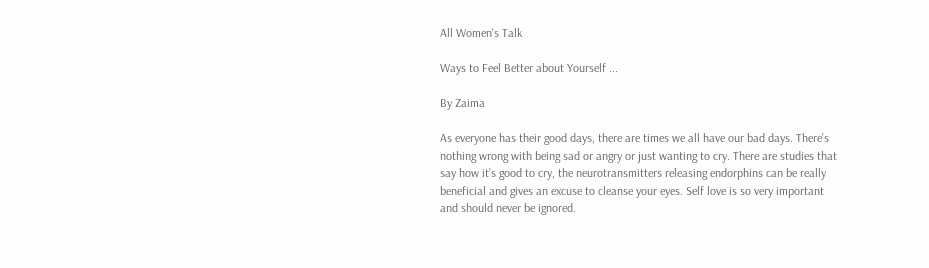All Women's Talk

Ways to Feel Better about Yourself ...

By Zaima

As everyone has their good days, there are times we all have our bad days. There’s nothing wrong with being sad or angry or just wanting to cry. There are studies that say how it’s good to cry, the neurotransmitters releasing endorphins can be really beneficial and gives an excuse to cleanse your eyes. Self love is so very important and should never be ignored.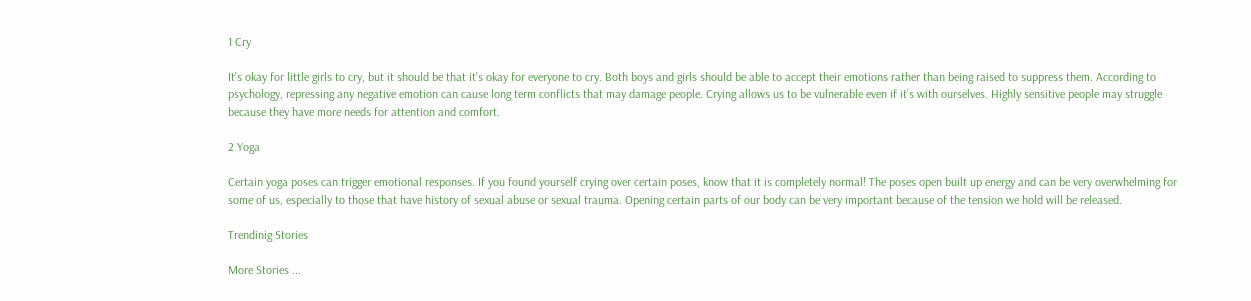1 Cry

It’s okay for little girls to cry, but it should be that it’s okay for everyone to cry. Both boys and girls should be able to accept their emotions rather than being raised to suppress them. According to psychology, repressing any negative emotion can cause long term conflicts that may damage people. Crying allows us to be vulnerable even if it’s with ourselves. Highly sensitive people may struggle because they have more needs for attention and comfort.

2 Yoga

Certain yoga poses can trigger emotional responses. If you found yourself crying over certain poses, know that it is completely normal! The poses open built up energy and can be very overwhelming for some of us, especially to those that have history of sexual abuse or sexual trauma. Opening certain parts of our body can be very important because of the tension we hold will be released.

Trendinig Stories

More Stories ...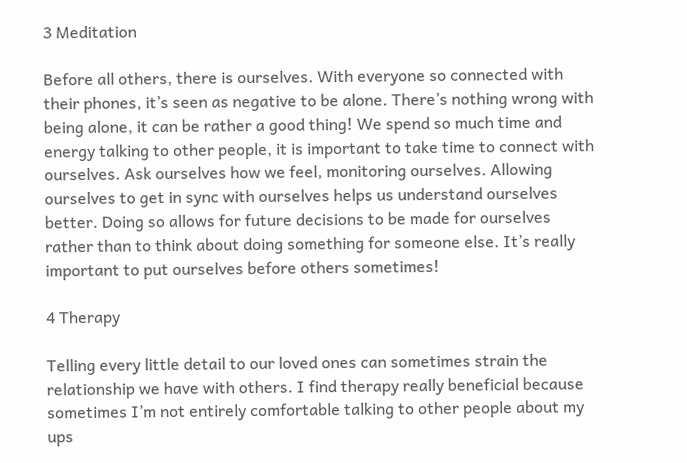3 Meditation

Before all others, there is ourselves. With everyone so connected with their phones, it’s seen as negative to be alone. There’s nothing wrong with being alone, it can be rather a good thing! We spend so much time and energy talking to other people, it is important to take time to connect with ourselves. Ask ourselves how we feel, monitoring ourselves. Allowing ourselves to get in sync with ourselves helps us understand ourselves better. Doing so allows for future decisions to be made for ourselves rather than to think about doing something for someone else. It’s really important to put ourselves before others sometimes!

4 Therapy

Telling every little detail to our loved ones can sometimes strain the relationship we have with others. I find therapy really beneficial because sometimes I’m not entirely comfortable talking to other people about my ups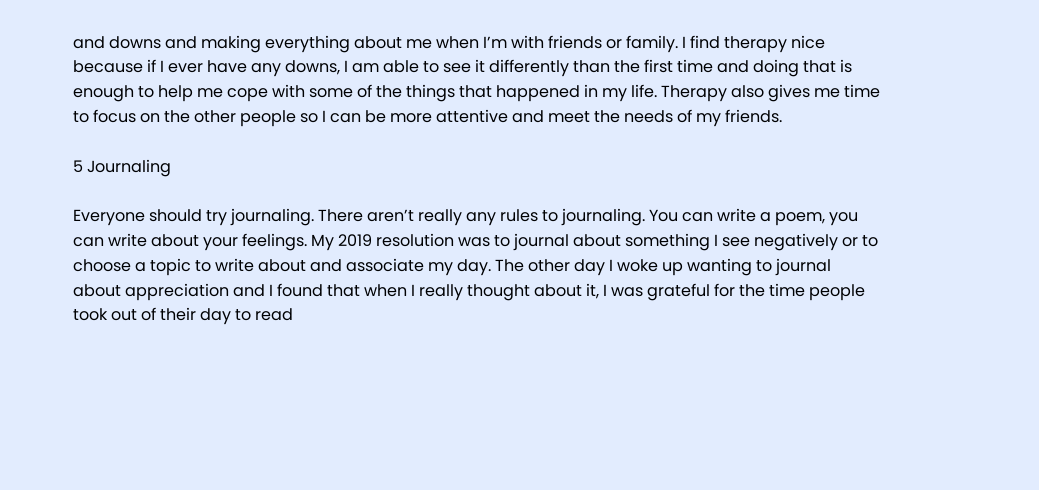and downs and making everything about me when I’m with friends or family. I find therapy nice because if I ever have any downs, I am able to see it differently than the first time and doing that is enough to help me cope with some of the things that happened in my life. Therapy also gives me time to focus on the other people so I can be more attentive and meet the needs of my friends.

5 Journaling

Everyone should try journaling. There aren’t really any rules to journaling. You can write a poem, you can write about your feelings. My 2019 resolution was to journal about something I see negatively or to choose a topic to write about and associate my day. The other day I woke up wanting to journal about appreciation and I found that when I really thought about it, I was grateful for the time people took out of their day to read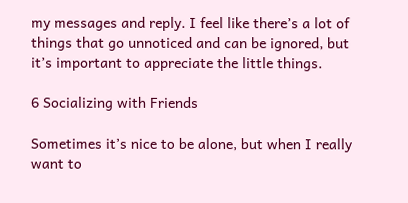my messages and reply. I feel like there’s a lot of things that go unnoticed and can be ignored, but it’s important to appreciate the little things.

6 Socializing with Friends

Sometimes it’s nice to be alone, but when I really want to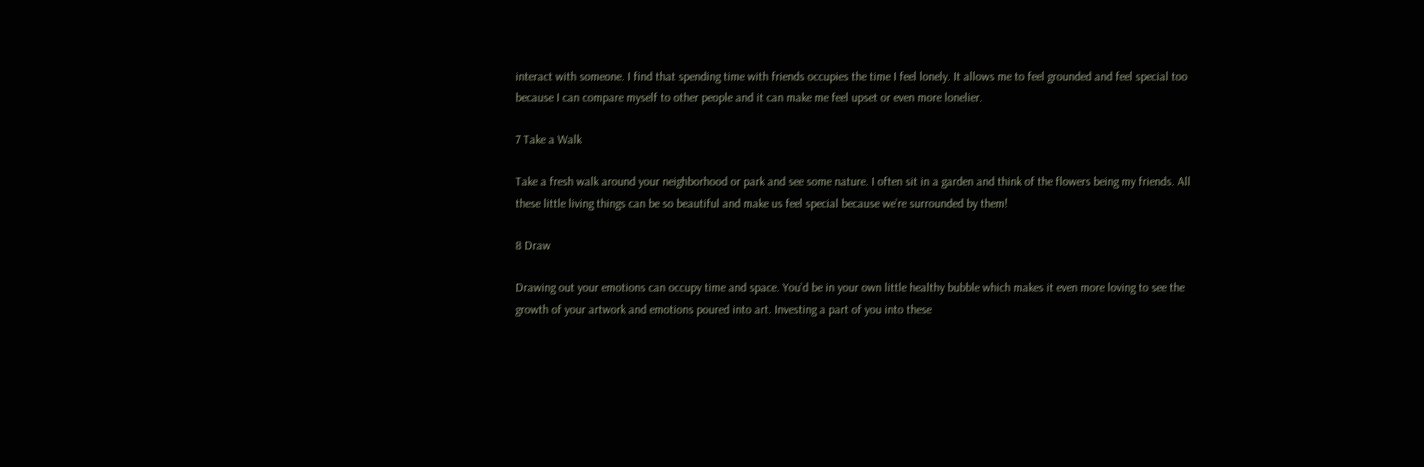interact with someone. I find that spending time with friends occupies the time I feel lonely. It allows me to feel grounded and feel special too because I can compare myself to other people and it can make me feel upset or even more lonelier.

7 Take a Walk

Take a fresh walk around your neighborhood or park and see some nature. I often sit in a garden and think of the flowers being my friends. All these little living things can be so beautiful and make us feel special because we’re surrounded by them!

8 Draw

Drawing out your emotions can occupy time and space. You’d be in your own little healthy bubble which makes it even more loving to see the growth of your artwork and emotions poured into art. Investing a part of you into these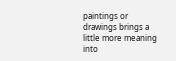paintings or drawings brings a little more meaning into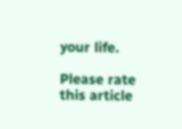your life.

Please rate this article